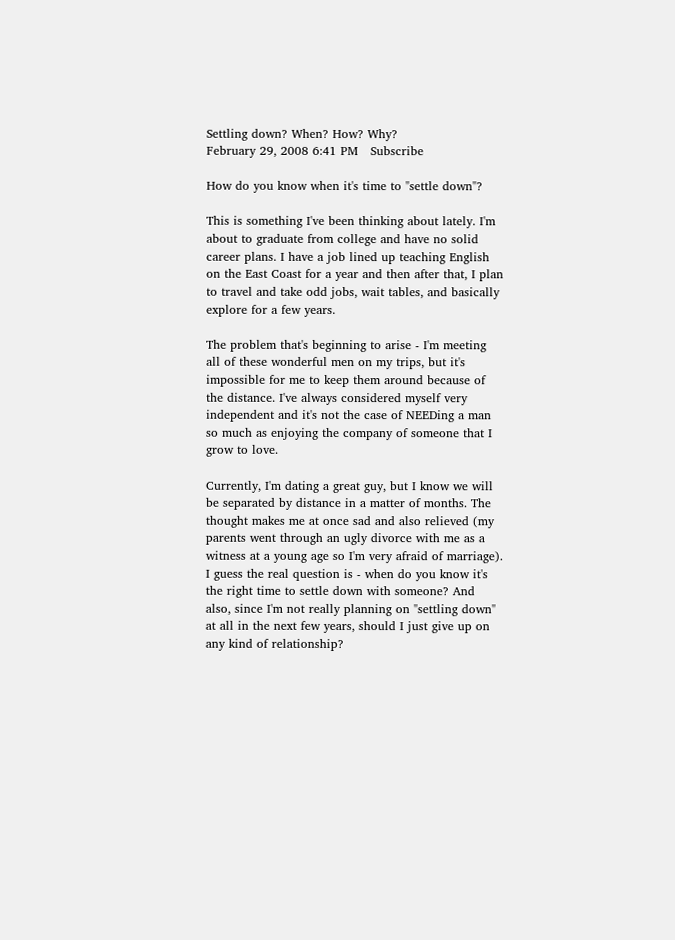Settling down? When? How? Why?
February 29, 2008 6:41 PM   Subscribe

How do you know when it's time to "settle down"?

This is something I've been thinking about lately. I'm about to graduate from college and have no solid career plans. I have a job lined up teaching English on the East Coast for a year and then after that, I plan to travel and take odd jobs, wait tables, and basically explore for a few years.

The problem that's beginning to arise - I'm meeting all of these wonderful men on my trips, but it's impossible for me to keep them around because of the distance. I've always considered myself very independent and it's not the case of NEEDing a man so much as enjoying the company of someone that I grow to love.

Currently, I'm dating a great guy, but I know we will be separated by distance in a matter of months. The thought makes me at once sad and also relieved (my parents went through an ugly divorce with me as a witness at a young age so I'm very afraid of marriage). I guess the real question is - when do you know it's the right time to settle down with someone? And also, since I'm not really planning on "settling down" at all in the next few years, should I just give up on any kind of relationship?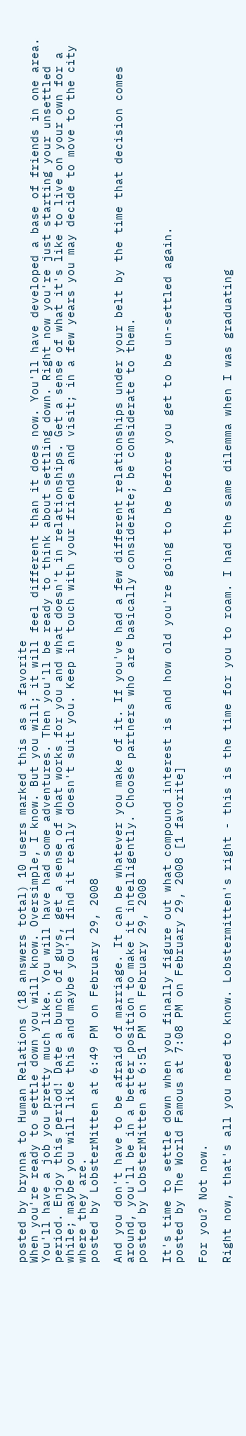posted by brynna to Human Relations (18 answers total) 10 users marked this as a favorite
When you're ready to settle down you will know. Oversimple, I know. But you will; it will feel different than it does now. You'll have developed a base of friends in one area. You'll have a job you pretty much like. You will have had some adventures. Then you'll be ready to think about settling down. Right now you're just starting your unsettled period. Enjoy this period! Date a bunch of guys, get a sense of what works for you and what doesn't in relationships. Get a sense of what it's like to live on your own for a while; maybe you will like this and maybe you'll find it really doesn't suit you. Keep in touch with your friends and visit; in a few years you may decide to move to the city where they are.
posted by LobsterMitten at 6:49 PM on February 29, 2008

And you don't have to be afraid of marriage. It can be whatever you make of it. If you've had a few different relationships under your belt by the time that decision comes around, you'll be in a better position to make it intelligently. Choose partners who are basically considerate; be considerate to them.
posted by LobsterMitten at 6:51 PM on February 29, 2008

It's time to settle down when you finally figure out what compound interest is and how old you're going to be before you get to be un-settled again.
posted by The World Famous at 7:08 PM on February 29, 2008 [1 favorite]

For you? Not now.

Right now, that's all you need to know. Lobstermitten's right - this is the time for you to roam. I had the same dilemma when I was graduating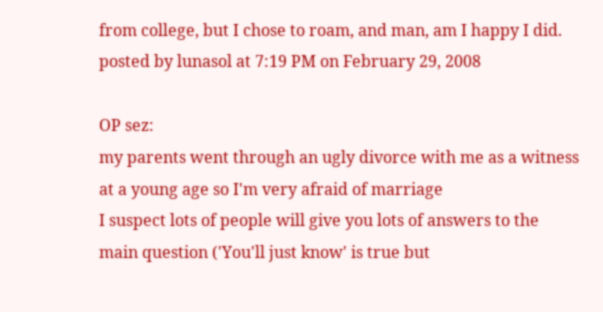from college, but I chose to roam, and man, am I happy I did.
posted by lunasol at 7:19 PM on February 29, 2008

OP sez:
my parents went through an ugly divorce with me as a witness at a young age so I'm very afraid of marriage
I suspect lots of people will give you lots of answers to the main question ('You'll just know' is true but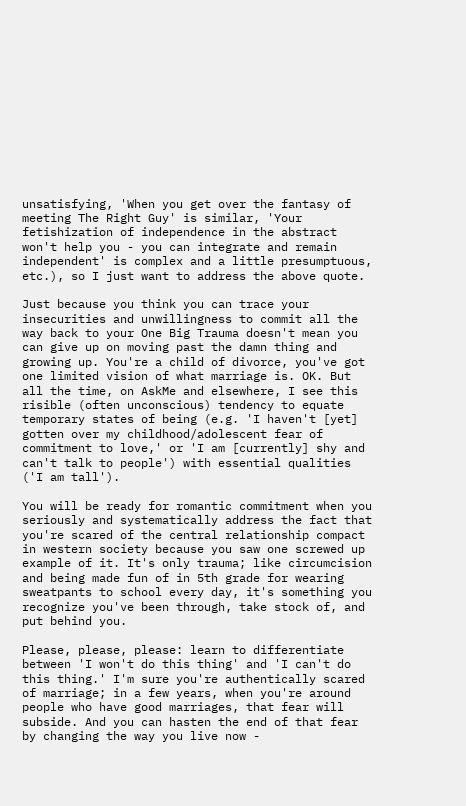unsatisfying, 'When you get over the fantasy of meeting The Right Guy' is similar, 'Your fetishization of independence in the abstract won't help you - you can integrate and remain independent' is complex and a little presumptuous, etc.), so I just want to address the above quote.

Just because you think you can trace your insecurities and unwillingness to commit all the way back to your One Big Trauma doesn't mean you can give up on moving past the damn thing and growing up. You're a child of divorce, you've got one limited vision of what marriage is. OK. But all the time, on AskMe and elsewhere, I see this risible (often unconscious) tendency to equate temporary states of being (e.g. 'I haven't [yet] gotten over my childhood/adolescent fear of commitment to love,' or 'I am [currently] shy and can't talk to people') with essential qualities ('I am tall').

You will be ready for romantic commitment when you seriously and systematically address the fact that you're scared of the central relationship compact in western society because you saw one screwed up example of it. It's only trauma; like circumcision and being made fun of in 5th grade for wearing sweatpants to school every day, it's something you recognize you've been through, take stock of, and put behind you.

Please, please, please: learn to differentiate between 'I won't do this thing' and 'I can't do this thing.' I'm sure you're authentically scared of marriage; in a few years, when you're around people who have good marriages, that fear will subside. And you can hasten the end of that fear by changing the way you live now -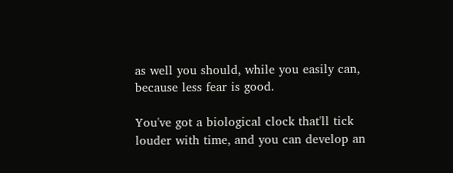as well you should, while you easily can, because less fear is good.

You've got a biological clock that'll tick louder with time, and you can develop an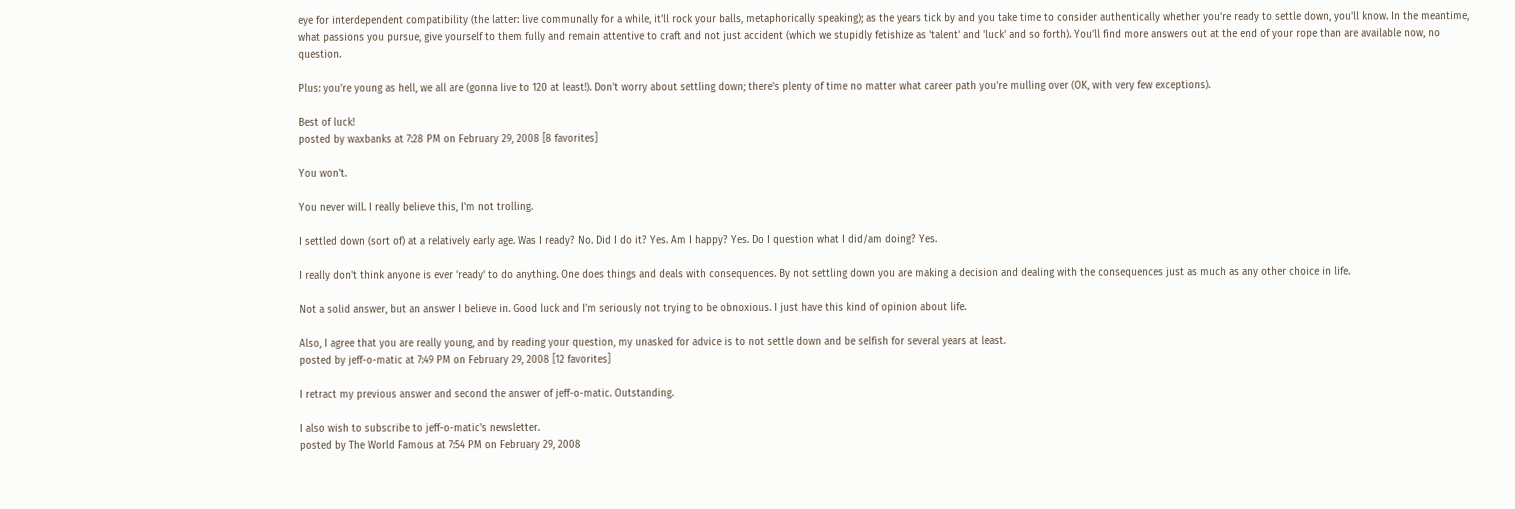eye for interdependent compatibility (the latter: live communally for a while, it'll rock your balls, metaphorically speaking); as the years tick by and you take time to consider authentically whether you're ready to settle down, you'll know. In the meantime, what passions you pursue, give yourself to them fully and remain attentive to craft and not just accident (which we stupidly fetishize as 'talent' and 'luck' and so forth). You'll find more answers out at the end of your rope than are available now, no question.

Plus: you're young as hell, we all are (gonna live to 120 at least!). Don't worry about settling down; there's plenty of time no matter what career path you're mulling over (OK, with very few exceptions).

Best of luck!
posted by waxbanks at 7:28 PM on February 29, 2008 [8 favorites]

You won't.

You never will. I really believe this, I'm not trolling.

I settled down (sort of) at a relatively early age. Was I ready? No. Did I do it? Yes. Am I happy? Yes. Do I question what I did/am doing? Yes.

I really don't think anyone is ever 'ready' to do anything. One does things and deals with consequences. By not settling down you are making a decision and dealing with the consequences just as much as any other choice in life.

Not a solid answer, but an answer I believe in. Good luck and I'm seriously not trying to be obnoxious. I just have this kind of opinion about life.

Also, I agree that you are really young, and by reading your question, my unasked for advice is to not settle down and be selfish for several years at least.
posted by jeff-o-matic at 7:49 PM on February 29, 2008 [12 favorites]

I retract my previous answer and second the answer of jeff-o-matic. Outstanding.

I also wish to subscribe to jeff-o-matic's newsletter.
posted by The World Famous at 7:54 PM on February 29, 2008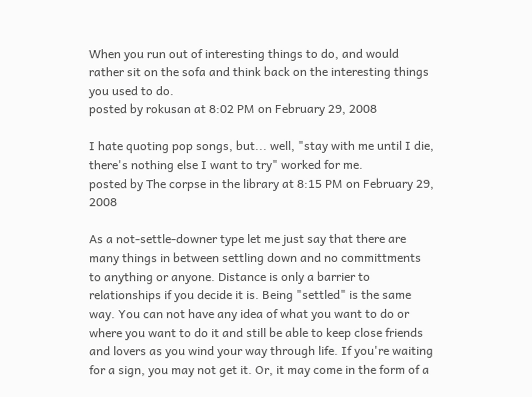When you run out of interesting things to do, and would rather sit on the sofa and think back on the interesting things you used to do.
posted by rokusan at 8:02 PM on February 29, 2008

I hate quoting pop songs, but... well, "stay with me until I die, there's nothing else I want to try" worked for me.
posted by The corpse in the library at 8:15 PM on February 29, 2008

As a not-settle-downer type let me just say that there are many things in between settling down and no committments to anything or anyone. Distance is only a barrier to relationships if you decide it is. Being "settled" is the same way. You can not have any idea of what you want to do or where you want to do it and still be able to keep close friends and lovers as you wind your way through life. If you're waiting for a sign, you may not get it. Or, it may come in the form of a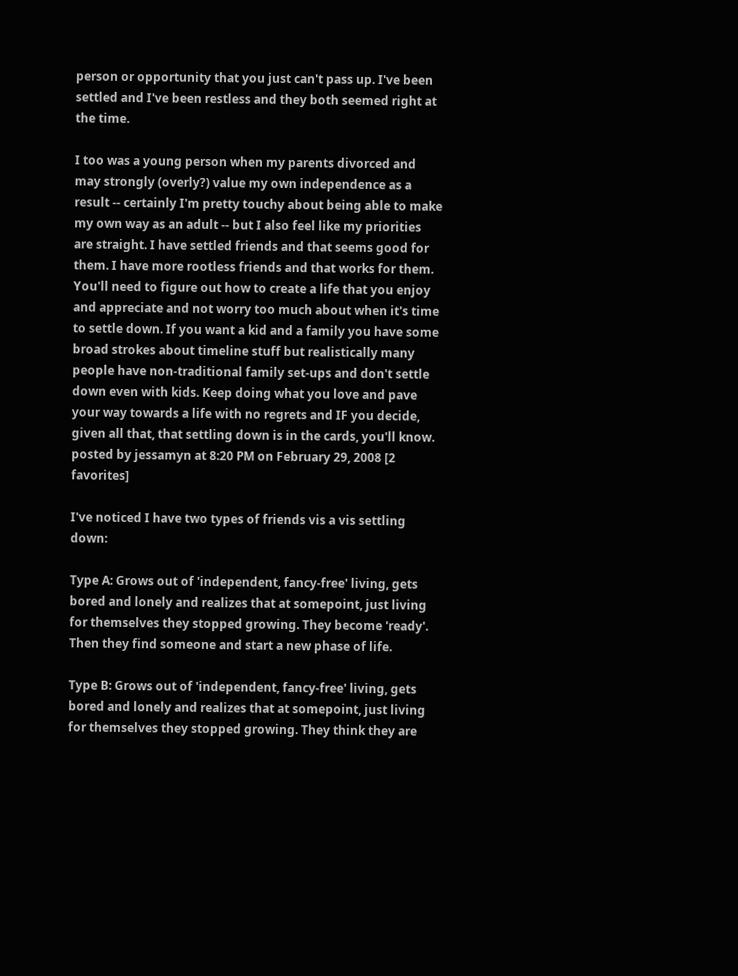person or opportunity that you just can't pass up. I've been settled and I've been restless and they both seemed right at the time.

I too was a young person when my parents divorced and may strongly (overly?) value my own independence as a result -- certainly I'm pretty touchy about being able to make my own way as an adult -- but I also feel like my priorities are straight. I have settled friends and that seems good for them. I have more rootless friends and that works for them. You'll need to figure out how to create a life that you enjoy and appreciate and not worry too much about when it's time to settle down. If you want a kid and a family you have some broad strokes about timeline stuff but realistically many people have non-traditional family set-ups and don't settle down even with kids. Keep doing what you love and pave your way towards a life with no regrets and IF you decide, given all that, that settling down is in the cards, you'll know.
posted by jessamyn at 8:20 PM on February 29, 2008 [2 favorites]

I've noticed I have two types of friends vis a vis settling down:

Type A: Grows out of 'independent, fancy-free' living, gets bored and lonely and realizes that at somepoint, just living for themselves they stopped growing. They become 'ready'. Then they find someone and start a new phase of life.

Type B: Grows out of 'independent, fancy-free' living, gets bored and lonely and realizes that at somepoint, just living for themselves they stopped growing. They think they are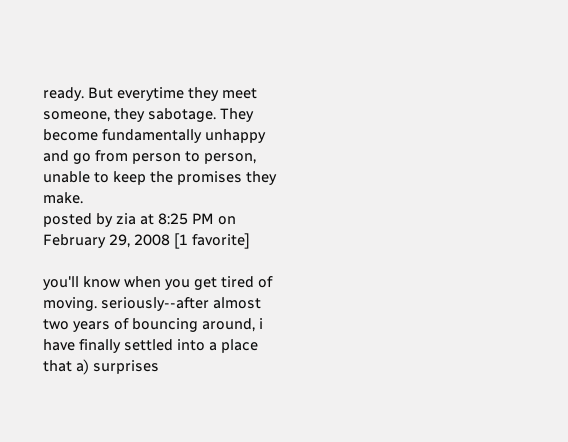ready. But everytime they meet someone, they sabotage. They become fundamentally unhappy and go from person to person, unable to keep the promises they make.
posted by zia at 8:25 PM on February 29, 2008 [1 favorite]

you'll know when you get tired of moving. seriously--after almost two years of bouncing around, i have finally settled into a place that a) surprises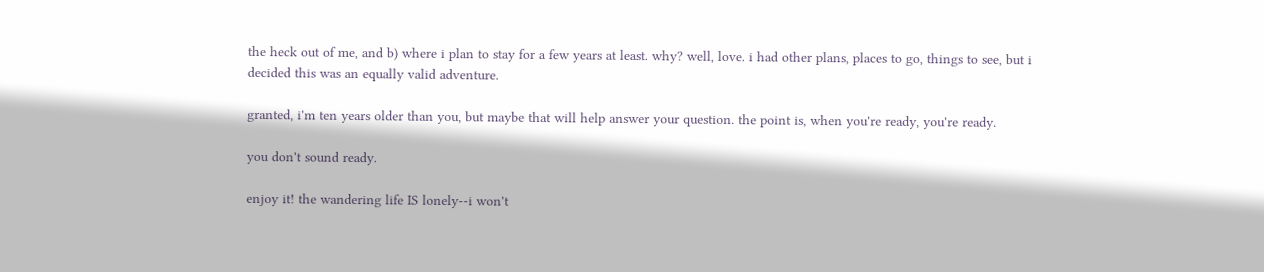the heck out of me, and b) where i plan to stay for a few years at least. why? well, love. i had other plans, places to go, things to see, but i decided this was an equally valid adventure.

granted, i'm ten years older than you, but maybe that will help answer your question. the point is, when you're ready, you're ready.

you don't sound ready.

enjoy it! the wandering life IS lonely--i won't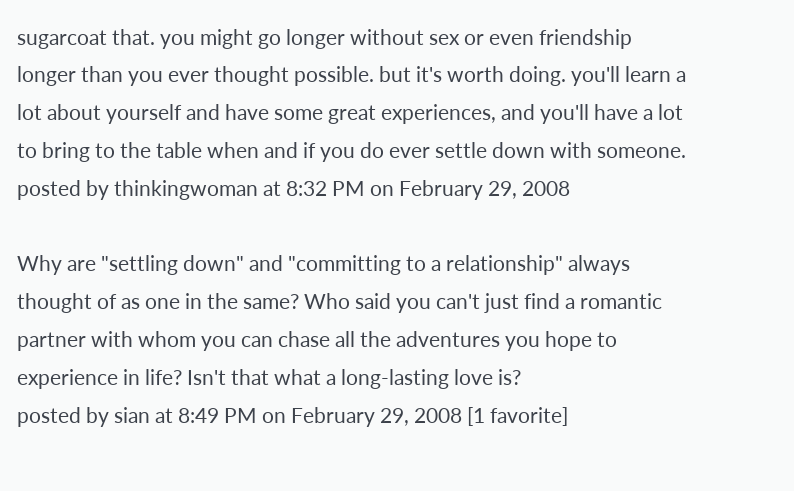sugarcoat that. you might go longer without sex or even friendship longer than you ever thought possible. but it's worth doing. you'll learn a lot about yourself and have some great experiences, and you'll have a lot to bring to the table when and if you do ever settle down with someone.
posted by thinkingwoman at 8:32 PM on February 29, 2008

Why are "settling down" and "committing to a relationship" always thought of as one in the same? Who said you can't just find a romantic partner with whom you can chase all the adventures you hope to experience in life? Isn't that what a long-lasting love is?
posted by sian at 8:49 PM on February 29, 2008 [1 favorite]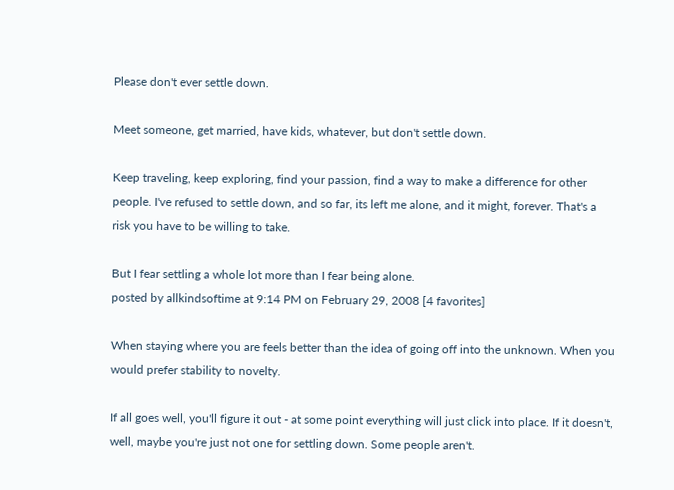Please don't ever settle down.

Meet someone, get married, have kids, whatever, but don't settle down.

Keep traveling, keep exploring, find your passion, find a way to make a difference for other people. I've refused to settle down, and so far, its left me alone, and it might, forever. That's a risk you have to be willing to take.

But I fear settling a whole lot more than I fear being alone.
posted by allkindsoftime at 9:14 PM on February 29, 2008 [4 favorites]

When staying where you are feels better than the idea of going off into the unknown. When you would prefer stability to novelty.

If all goes well, you'll figure it out - at some point everything will just click into place. If it doesn't, well, maybe you're just not one for settling down. Some people aren't.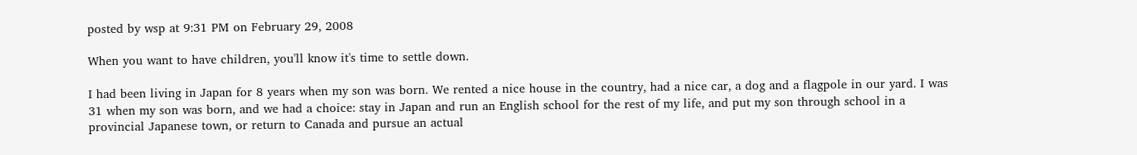posted by wsp at 9:31 PM on February 29, 2008

When you want to have children, you'll know it's time to settle down.

I had been living in Japan for 8 years when my son was born. We rented a nice house in the country, had a nice car, a dog and a flagpole in our yard. I was 31 when my son was born, and we had a choice: stay in Japan and run an English school for the rest of my life, and put my son through school in a provincial Japanese town, or return to Canada and pursue an actual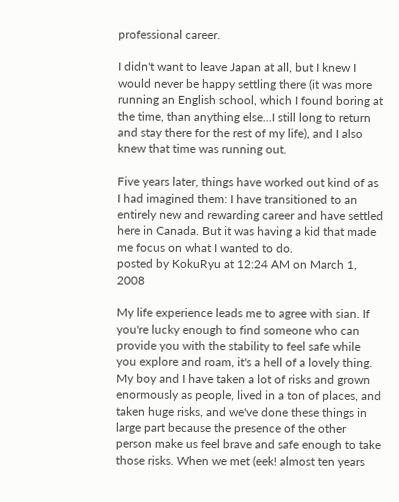professional career.

I didn't want to leave Japan at all, but I knew I would never be happy settling there (it was more running an English school, which I found boring at the time, than anything else...I still long to return and stay there for the rest of my life), and I also knew that time was running out.

Five years later, things have worked out kind of as I had imagined them: I have transitioned to an entirely new and rewarding career and have settled here in Canada. But it was having a kid that made me focus on what I wanted to do.
posted by KokuRyu at 12:24 AM on March 1, 2008

My life experience leads me to agree with sian. If you're lucky enough to find someone who can provide you with the stability to feel safe while you explore and roam, it's a hell of a lovely thing. My boy and I have taken a lot of risks and grown enormously as people, lived in a ton of places, and taken huge risks, and we've done these things in large part because the presence of the other person make us feel brave and safe enough to take those risks. When we met (eek! almost ten years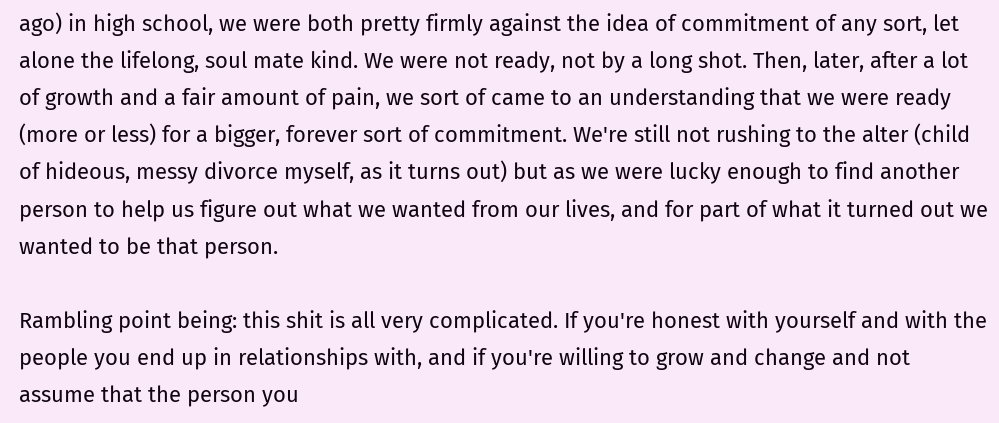ago) in high school, we were both pretty firmly against the idea of commitment of any sort, let alone the lifelong, soul mate kind. We were not ready, not by a long shot. Then, later, after a lot of growth and a fair amount of pain, we sort of came to an understanding that we were ready (more or less) for a bigger, forever sort of commitment. We're still not rushing to the alter (child of hideous, messy divorce myself, as it turns out) but as we were lucky enough to find another person to help us figure out what we wanted from our lives, and for part of what it turned out we wanted to be that person.

Rambling point being: this shit is all very complicated. If you're honest with yourself and with the people you end up in relationships with, and if you're willing to grow and change and not assume that the person you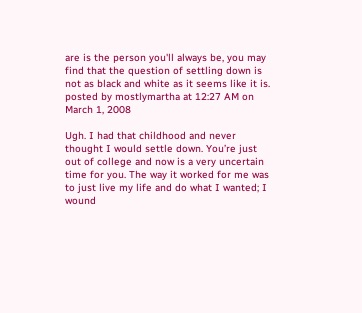are is the person you'll always be, you may find that the question of settling down is not as black and white as it seems like it is.
posted by mostlymartha at 12:27 AM on March 1, 2008

Ugh. I had that childhood and never thought I would settle down. You’re just out of college and now is a very uncertain time for you. The way it worked for me was to just live my life and do what I wanted; I wound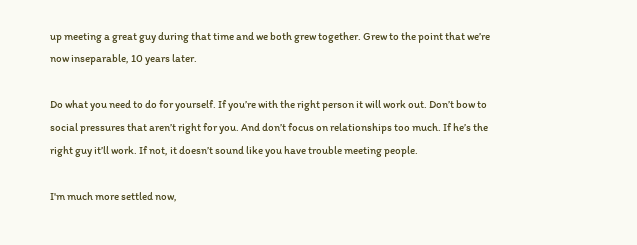up meeting a great guy during that time and we both grew together. Grew to the point that we’re now inseparable, 10 years later.

Do what you need to do for yourself. If you’re with the right person it will work out. Don’t bow to social pressures that aren’t right for you. And don’t focus on relationships too much. If he’s the right guy it’ll work. If not, it doesn’t sound like you have trouble meeting people.

I'm much more settled now,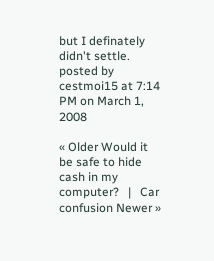but I definately didn't settle.
posted by cestmoi15 at 7:14 PM on March 1, 2008

« Older Would it be safe to hide cash in my computer?   |   Car confusion Newer »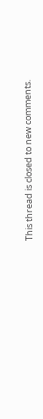This thread is closed to new comments.